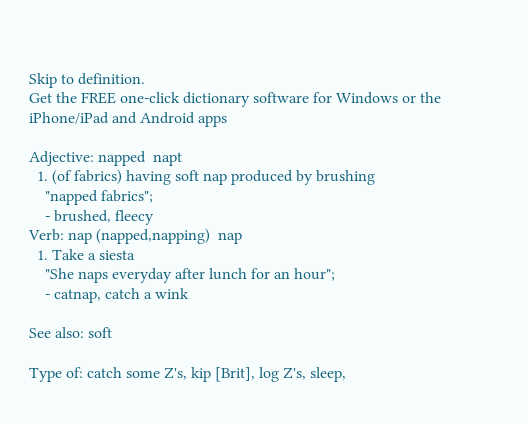Skip to definition.
Get the FREE one-click dictionary software for Windows or the iPhone/iPad and Android apps

Adjective: napped  napt
  1. (of fabrics) having soft nap produced by brushing
    "napped fabrics";
    - brushed, fleecy
Verb: nap (napped,napping)  nap
  1. Take a siesta
    "She naps everyday after lunch for an hour";
    - catnap, catch a wink

See also: soft

Type of: catch some Z's, kip [Brit], log Z's, sleep,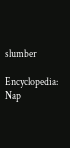slumber

Encyclopedia: Nap